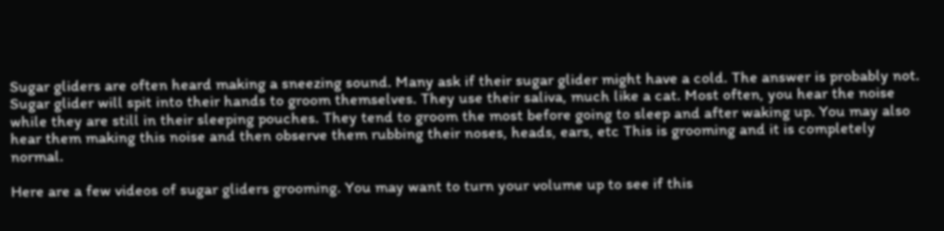Sugar gliders are often heard making a sneezing sound. Many ask if their sugar glider might have a cold. The answer is probably not. Sugar glider will spit into their hands to groom themselves. They use their saliva, much like a cat. Most often, you hear the noise while they are still in their sleeping pouches. They tend to groom the most before going to sleep and after waking up. You may also hear them making this noise and then observe them rubbing their noses, heads, ears, etc This is grooming and it is completely normal.

Here are a few videos of sugar gliders grooming. You may want to turn your volume up to see if this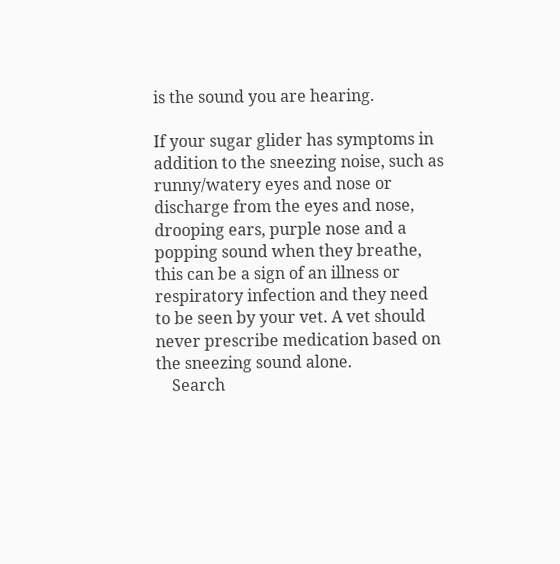is the sound you are hearing.

If your sugar glider has symptoms in addition to the sneezing noise, such as runny/watery eyes and nose or discharge from the eyes and nose, drooping ears, purple nose and a popping sound when they breathe, this can be a sign of an illness or respiratory infection and they need to be seen by your vet. A vet should never prescribe medication based on the sneezing sound alone.
    Search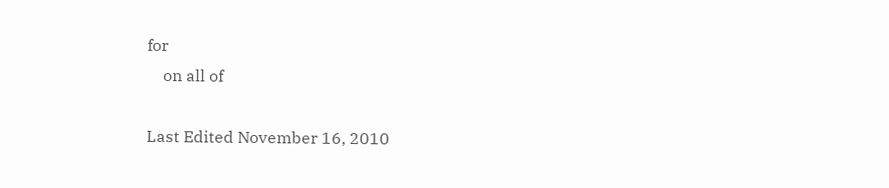for
    on all of

Last Edited November 16, 2010